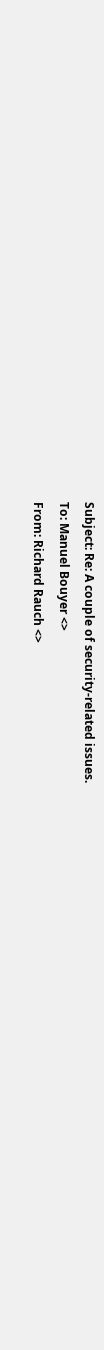Subject: Re: A couple of security-related issues.
To: Manuel Bouyer <>
From: Richard Rauch <>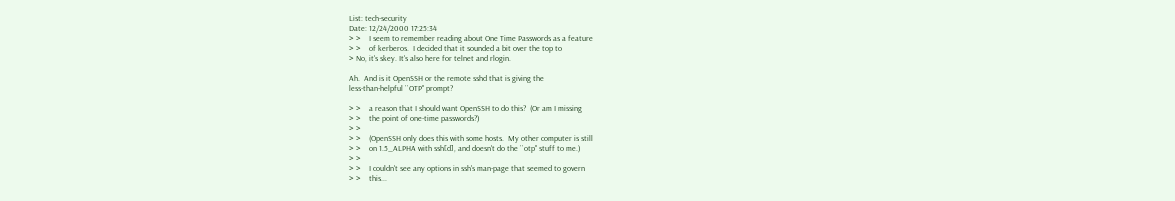List: tech-security
Date: 12/24/2000 17:25:34
> >    I seem to remember reading about One Time Passwords as a feature
> >    of kerberos.  I decided that it sounded a bit over the top to
> No, it's skey. It's also here for telnet and rlogin.

Ah.  And is it OpenSSH or the remote sshd that is giving the
less-than-helpful ``OTP'' prompt?

> >    a reason that I should want OpenSSH to do this?  (Or am I missing
> >    the point of one-time passwords?)
> >
> >    (OpenSSH only does this with some hosts.  My other computer is still
> >    on 1.5_ALPHA with ssh[d], and doesn't do the ``otp'' stuff to me.)
> >
> >    I couldn't see any options in ssh's man-page that seemed to govern
> >    this...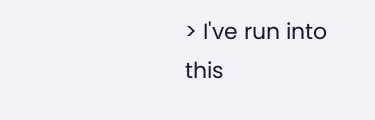> I've run into this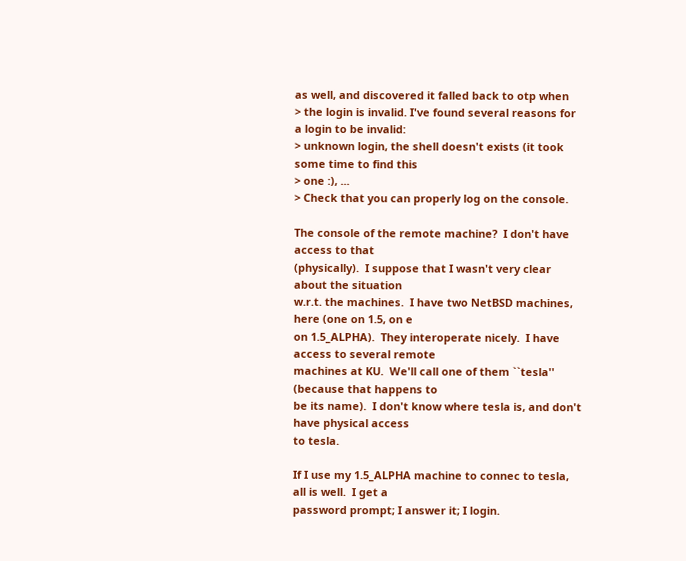as well, and discovered it falled back to otp when
> the login is invalid. I've found several reasons for a login to be invalid:
> unknown login, the shell doesn't exists (it took some time to find this
> one :), ...
> Check that you can properly log on the console.

The console of the remote machine?  I don't have access to that
(physically).  I suppose that I wasn't very clear about the situation
w.r.t. the machines.  I have two NetBSD machines, here (one on 1.5, on e
on 1.5_ALPHA).  They interoperate nicely.  I have access to several remote
machines at KU.  We'll call one of them ``tesla'' (because that happens to
be its name).  I don't know where tesla is, and don't have physical access
to tesla.

If I use my 1.5_ALPHA machine to connec to tesla, all is well.  I get a
password prompt; I answer it; I login.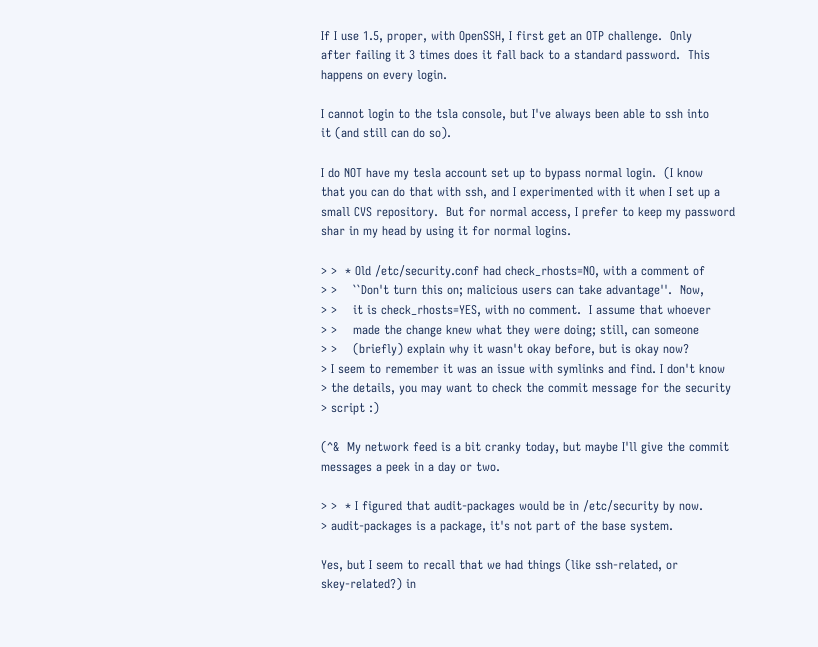If I use 1.5, proper, with OpenSSH, I first get an OTP challenge.  Only
after failing it 3 times does it fall back to a standard password.  This
happens on every login.

I cannot login to the tsla console, but I've always been able to ssh into
it (and still can do so).

I do NOT have my tesla account set up to bypass normal login.  (I know
that you can do that with ssh, and I experimented with it when I set up a
small CVS repository.  But for normal access, I prefer to keep my password
shar in my head by using it for normal logins.

> >  * Old /etc/security.conf had check_rhosts=NO, with a comment of
> >    ``Don't turn this on; malicious users can take advantage''.  Now,
> >    it is check_rhosts=YES, with no comment.  I assume that whoever
> >    made the change knew what they were doing; still, can someone
> >    (briefly) explain why it wasn't okay before, but is okay now?
> I seem to remember it was an issue with symlinks and find. I don't know
> the details, you may want to check the commit message for the security
> script :)

(^&  My network feed is a bit cranky today, but maybe I'll give the commit
messages a peek in a day or two.

> >  * I figured that audit-packages would be in /etc/security by now.
> audit-packages is a package, it's not part of the base system.

Yes, but I seem to recall that we had things (like ssh-related, or
skey-related?) in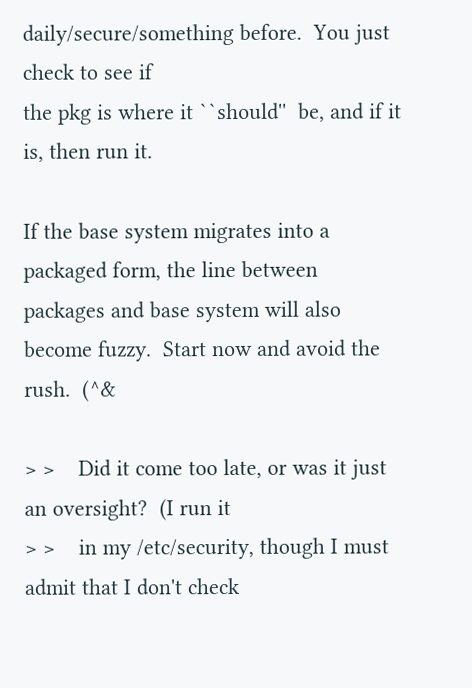daily/secure/something before.  You just check to see if
the pkg is where it ``should''  be, and if it is, then run it.

If the base system migrates into a packaged form, the line between
packages and base system will also become fuzzy.  Start now and avoid the
rush.  (^&

> >    Did it come too late, or was it just an oversight?  (I run it
> >    in my /etc/security, though I must admit that I don't check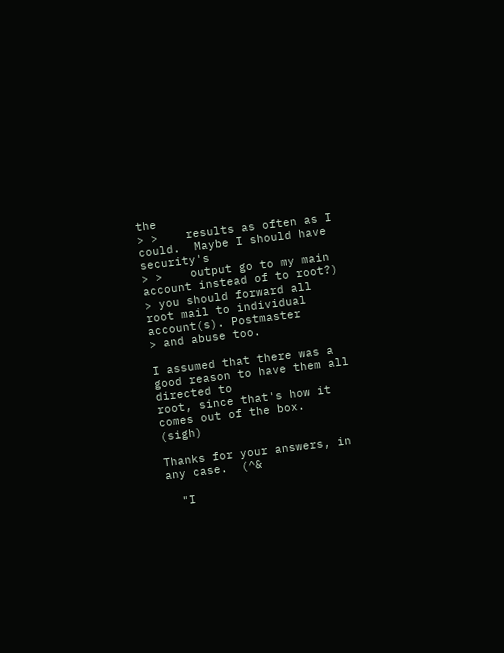the
> >    results as often as I could.  Maybe I should have security's
> >    output go to my main account instead of to root?)
> you should forward all root mail to individual account(s). Postmaster
> and abuse too.

I assumed that there was a good reason to have them all directed to
root, since that's how it comes out of the box.  (sigh)

Thanks for your answers, in any case.  (^&

  "I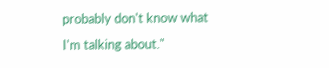probably don't know what I'm talking about."